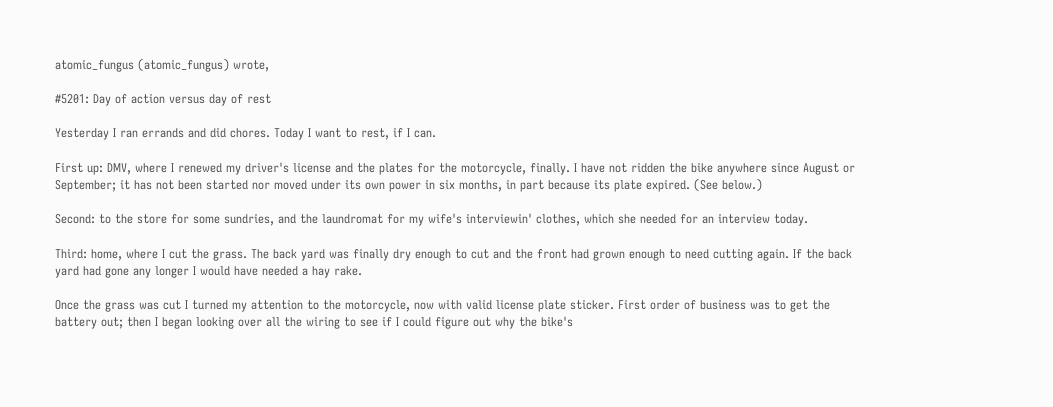atomic_fungus (atomic_fungus) wrote,

#5201: Day of action versus day of rest

Yesterday I ran errands and did chores. Today I want to rest, if I can.

First up: DMV, where I renewed my driver's license and the plates for the motorcycle, finally. I have not ridden the bike anywhere since August or September; it has not been started nor moved under its own power in six months, in part because its plate expired. (See below.)

Second: to the store for some sundries, and the laundromat for my wife's interviewin' clothes, which she needed for an interview today.

Third: home, where I cut the grass. The back yard was finally dry enough to cut and the front had grown enough to need cutting again. If the back yard had gone any longer I would have needed a hay rake.

Once the grass was cut I turned my attention to the motorcycle, now with valid license plate sticker. First order of business was to get the battery out; then I began looking over all the wiring to see if I could figure out why the bike's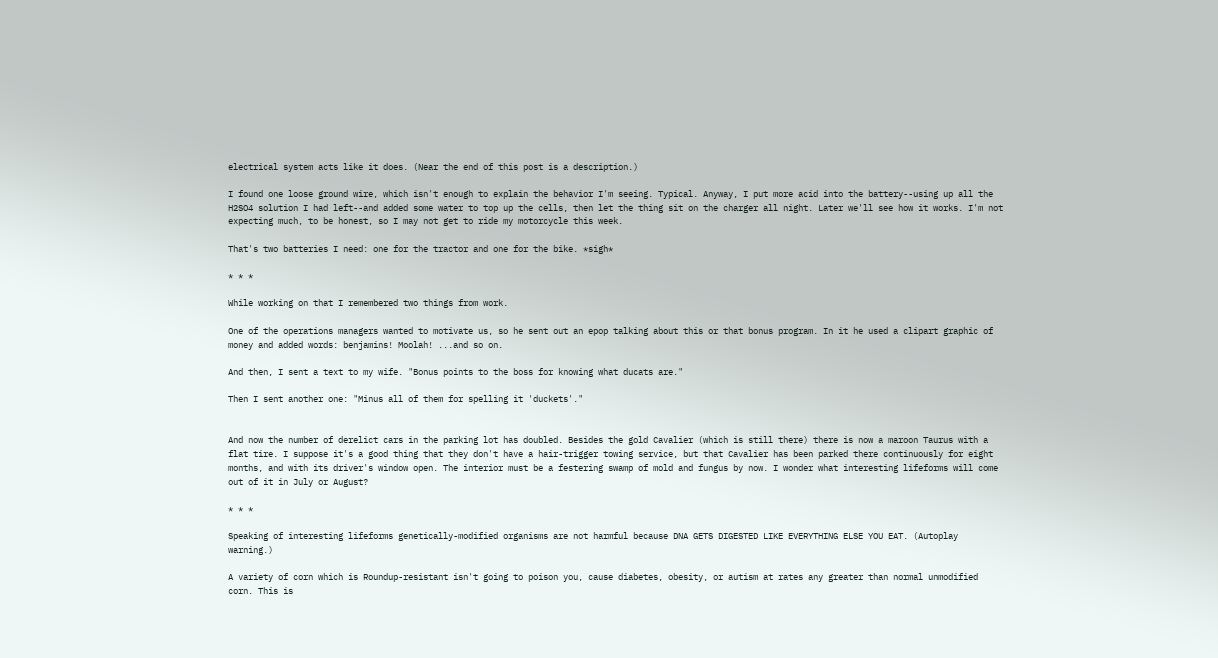electrical system acts like it does. (Near the end of this post is a description.)

I found one loose ground wire, which isn't enough to explain the behavior I'm seeing. Typical. Anyway, I put more acid into the battery--using up all the H2SO4 solution I had left--and added some water to top up the cells, then let the thing sit on the charger all night. Later we'll see how it works. I'm not expecting much, to be honest, so I may not get to ride my motorcycle this week.

That's two batteries I need: one for the tractor and one for the bike. *sigh*

* * *

While working on that I remembered two things from work.

One of the operations managers wanted to motivate us, so he sent out an epop talking about this or that bonus program. In it he used a clipart graphic of money and added words: benjamins! Moolah! ...and so on.

And then, I sent a text to my wife. "Bonus points to the boss for knowing what ducats are."

Then I sent another one: "Minus all of them for spelling it 'duckets'."


And now the number of derelict cars in the parking lot has doubled. Besides the gold Cavalier (which is still there) there is now a maroon Taurus with a flat tire. I suppose it's a good thing that they don't have a hair-trigger towing service, but that Cavalier has been parked there continuously for eight months, and with its driver's window open. The interior must be a festering swamp of mold and fungus by now. I wonder what interesting lifeforms will come out of it in July or August?

* * *

Speaking of interesting lifeforms genetically-modified organisms are not harmful because DNA GETS DIGESTED LIKE EVERYTHING ELSE YOU EAT. (Autoplay warning.)

A variety of corn which is Roundup-resistant isn't going to poison you, cause diabetes, obesity, or autism at rates any greater than normal unmodified corn. This is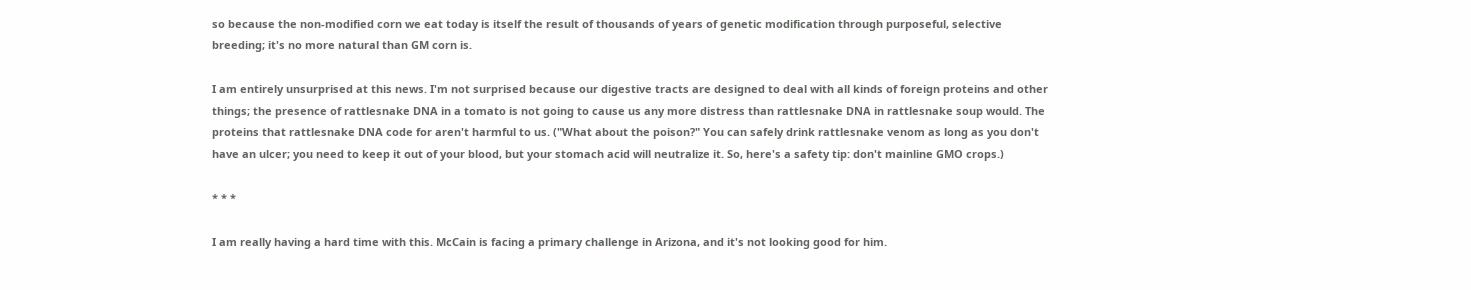so because the non-modified corn we eat today is itself the result of thousands of years of genetic modification through purposeful, selective breeding; it's no more natural than GM corn is.

I am entirely unsurprised at this news. I'm not surprised because our digestive tracts are designed to deal with all kinds of foreign proteins and other things; the presence of rattlesnake DNA in a tomato is not going to cause us any more distress than rattlesnake DNA in rattlesnake soup would. The proteins that rattlesnake DNA code for aren't harmful to us. ("What about the poison?" You can safely drink rattlesnake venom as long as you don't have an ulcer; you need to keep it out of your blood, but your stomach acid will neutralize it. So, here's a safety tip: don't mainline GMO crops.)

* * *

I am really having a hard time with this. McCain is facing a primary challenge in Arizona, and it's not looking good for him.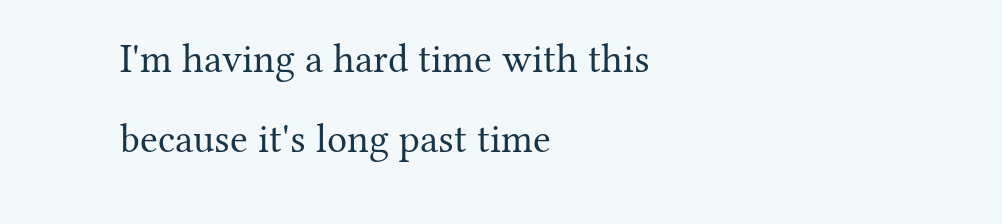I'm having a hard time with this because it's long past time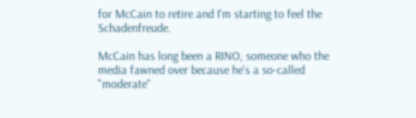for McCain to retire and I'm starting to feel the Schadenfreude.

McCain has long been a RINO, someone who the media fawned over because he's a so-called "moderate"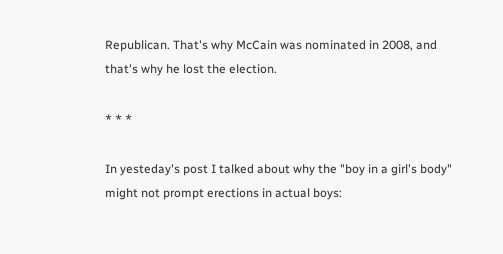Republican. That's why McCain was nominated in 2008, and that's why he lost the election.

* * *

In yesteday's post I talked about why the "boy in a girl's body" might not prompt erections in actual boys: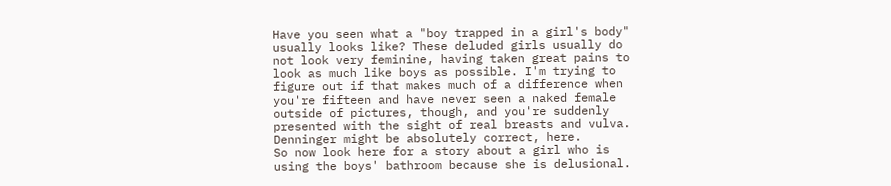Have you seen what a "boy trapped in a girl's body" usually looks like? These deluded girls usually do not look very feminine, having taken great pains to look as much like boys as possible. I'm trying to figure out if that makes much of a difference when you're fifteen and have never seen a naked female outside of pictures, though, and you're suddenly presented with the sight of real breasts and vulva. Denninger might be absolutely correct, here.
So now look here for a story about a girl who is using the boys' bathroom because she is delusional.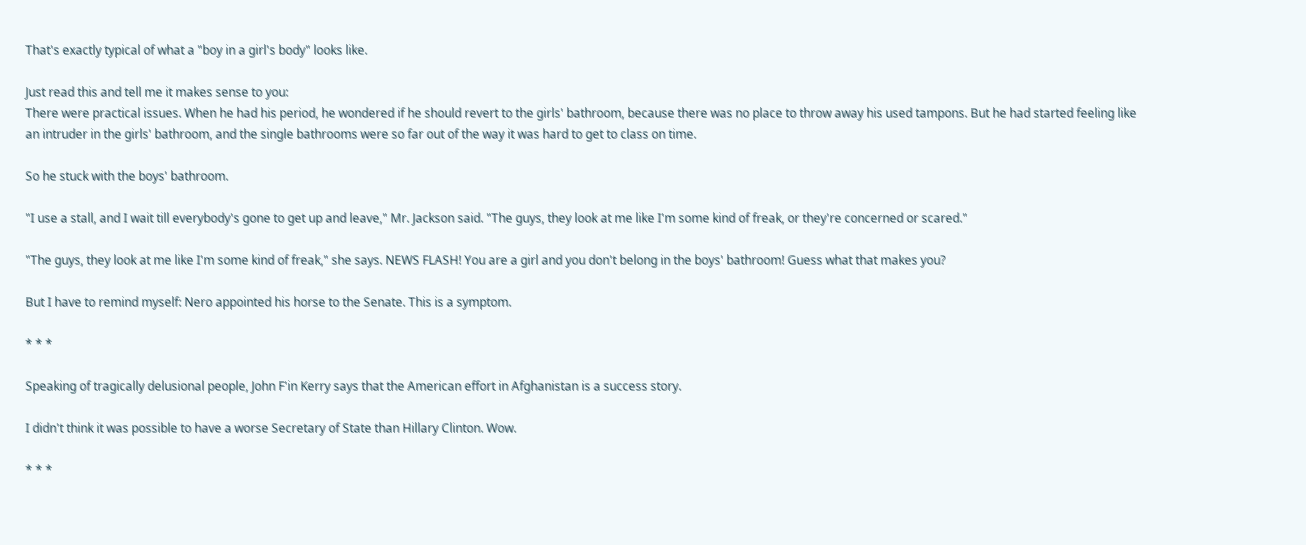That's exactly typical of what a "boy in a girl's body" looks like.

Just read this and tell me it makes sense to you:
There were practical issues. When he had his period, he wondered if he should revert to the girls' bathroom, because there was no place to throw away his used tampons. But he had started feeling like an intruder in the girls' bathroom, and the single bathrooms were so far out of the way it was hard to get to class on time.

So he stuck with the boys' bathroom.

"I use a stall, and I wait till everybody's gone to get up and leave," Mr. Jackson said. "The guys, they look at me like I'm some kind of freak, or they're concerned or scared."

"The guys, they look at me like I'm some kind of freak," she says. NEWS FLASH! You are a girl and you don't belong in the boys' bathroom! Guess what that makes you?

But I have to remind myself: Nero appointed his horse to the Senate. This is a symptom.

* * *

Speaking of tragically delusional people, John F'in Kerry says that the American effort in Afghanistan is a success story.

I didn't think it was possible to have a worse Secretary of State than Hillary Clinton. Wow.

* * *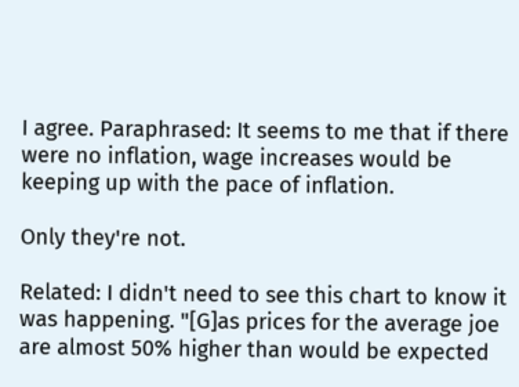I agree. Paraphrased: It seems to me that if there were no inflation, wage increases would be keeping up with the pace of inflation.

Only they're not.

Related: I didn't need to see this chart to know it was happening. "[G]as prices for the average joe are almost 50% higher than would be expected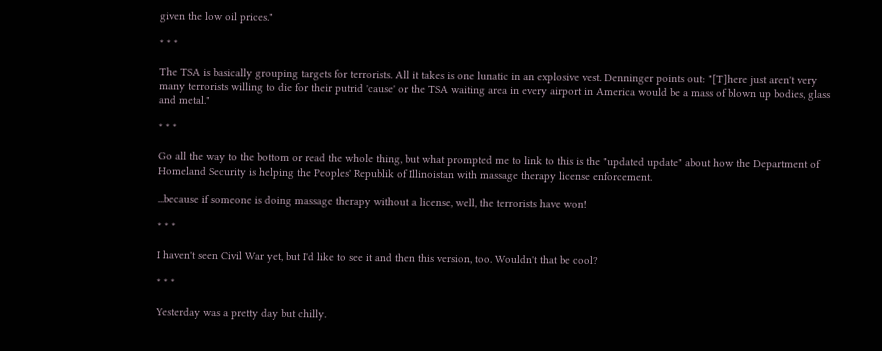given the low oil prices."

* * *

The TSA is basically grouping targets for terrorists. All it takes is one lunatic in an explosive vest. Denninger points out: "[T]here just aren't very many terrorists willing to die for their putrid 'cause' or the TSA waiting area in every airport in America would be a mass of blown up bodies, glass and metal."

* * *

Go all the way to the bottom or read the whole thing, but what prompted me to link to this is the "updated update" about how the Department of Homeland Security is helping the Peoples' Republik of Illinoistan with massage therapy license enforcement.

...because if someone is doing massage therapy without a license, well, the terrorists have won!

* * *

I haven't seen Civil War yet, but I'd like to see it and then this version, too. Wouldn't that be cool?

* * *

Yesterday was a pretty day but chilly.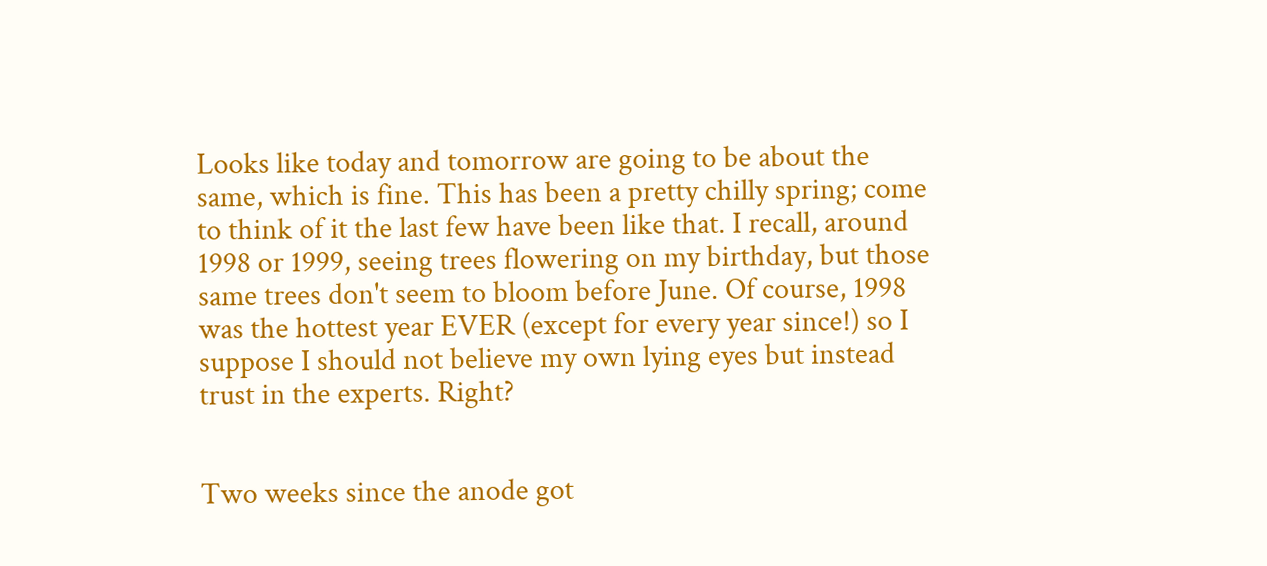Looks like today and tomorrow are going to be about the same, which is fine. This has been a pretty chilly spring; come to think of it the last few have been like that. I recall, around 1998 or 1999, seeing trees flowering on my birthday, but those same trees don't seem to bloom before June. Of course, 1998 was the hottest year EVER (except for every year since!) so I suppose I should not believe my own lying eyes but instead trust in the experts. Right?


Two weeks since the anode got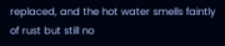replaced, and the hot water smells faintly of rust but still no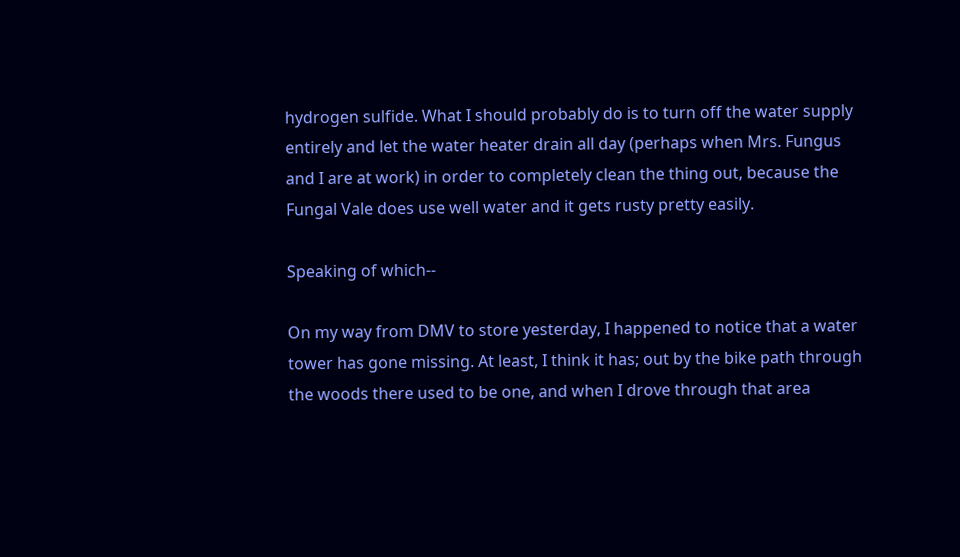hydrogen sulfide. What I should probably do is to turn off the water supply entirely and let the water heater drain all day (perhaps when Mrs. Fungus and I are at work) in order to completely clean the thing out, because the Fungal Vale does use well water and it gets rusty pretty easily.

Speaking of which--

On my way from DMV to store yesterday, I happened to notice that a water tower has gone missing. At least, I think it has; out by the bike path through the woods there used to be one, and when I drove through that area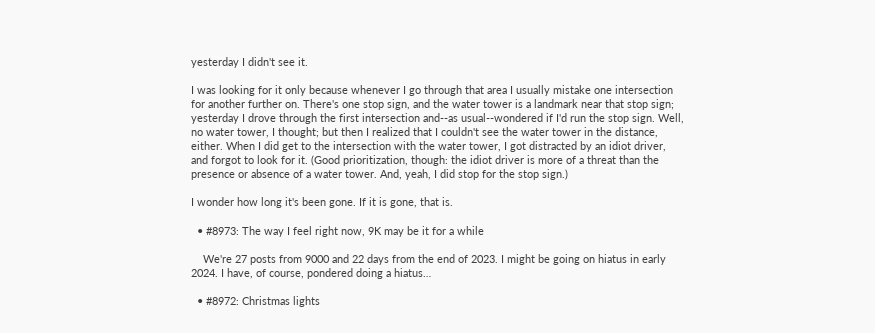yesterday I didn't see it.

I was looking for it only because whenever I go through that area I usually mistake one intersection for another further on. There's one stop sign, and the water tower is a landmark near that stop sign; yesterday I drove through the first intersection and--as usual--wondered if I'd run the stop sign. Well, no water tower, I thought; but then I realized that I couldn't see the water tower in the distance, either. When I did get to the intersection with the water tower, I got distracted by an idiot driver, and forgot to look for it. (Good prioritization, though: the idiot driver is more of a threat than the presence or absence of a water tower. And, yeah, I did stop for the stop sign.)

I wonder how long it's been gone. If it is gone, that is.

  • #8973: The way I feel right now, 9K may be it for a while

    We're 27 posts from 9000 and 22 days from the end of 2023. I might be going on hiatus in early 2024. I have, of course, pondered doing a hiatus…

  • #8972: Christmas lights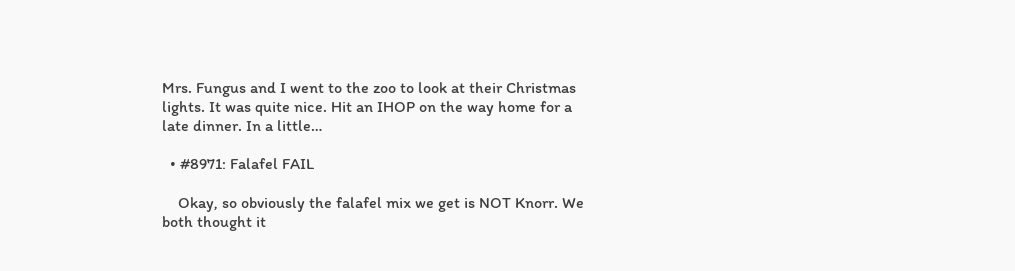Mrs. Fungus and I went to the zoo to look at their Christmas lights. It was quite nice. Hit an IHOP on the way home for a late dinner. In a little…

  • #8971: Falafel FAIL

    Okay, so obviously the falafel mix we get is NOT Knorr. We both thought it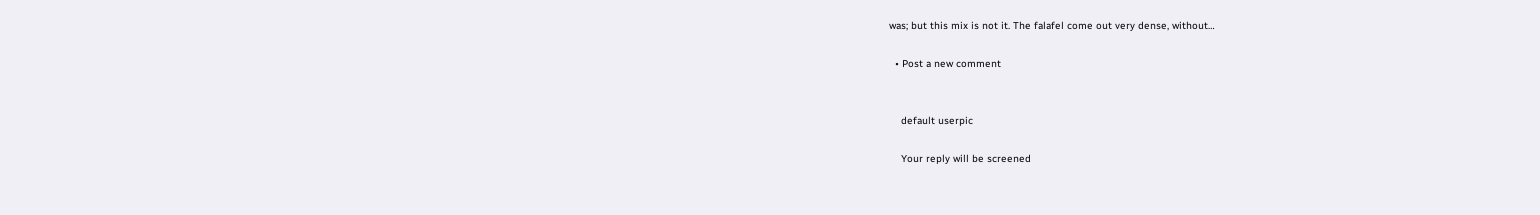was; but this mix is not it. The falafel come out very dense, without…

  • Post a new comment


    default userpic

    Your reply will be screened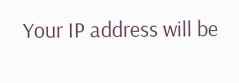Your IP address will be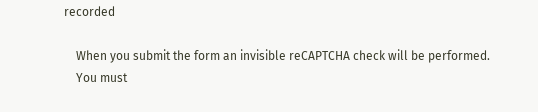recorded

    When you submit the form an invisible reCAPTCHA check will be performed.
    You must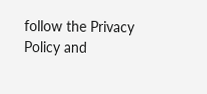follow the Privacy Policy and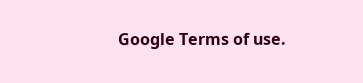Google Terms of use.